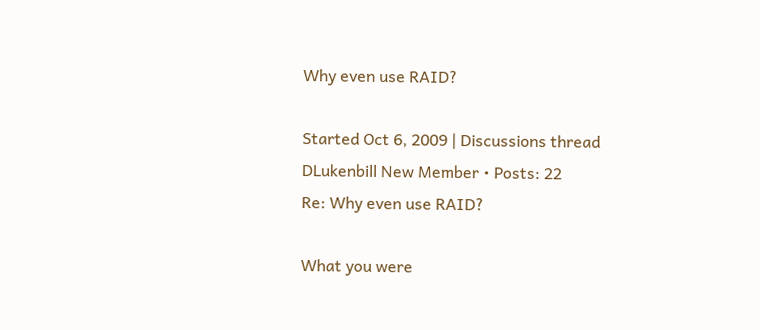Why even use RAID?

Started Oct 6, 2009 | Discussions thread
DLukenbill New Member • Posts: 22
Re: Why even use RAID?

What you were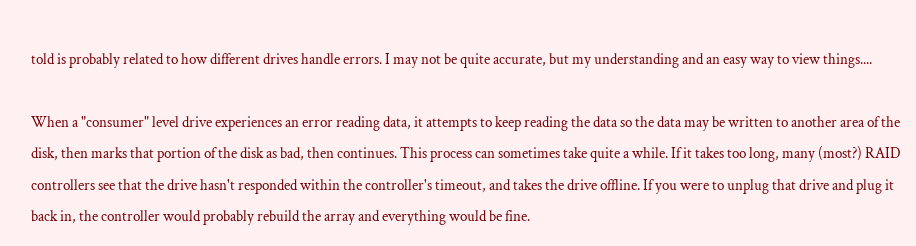told is probably related to how different drives handle errors. I may not be quite accurate, but my understanding and an easy way to view things....

When a "consumer" level drive experiences an error reading data, it attempts to keep reading the data so the data may be written to another area of the disk, then marks that portion of the disk as bad, then continues. This process can sometimes take quite a while. If it takes too long, many (most?) RAID controllers see that the drive hasn't responded within the controller's timeout, and takes the drive offline. If you were to unplug that drive and plug it back in, the controller would probably rebuild the array and everything would be fine.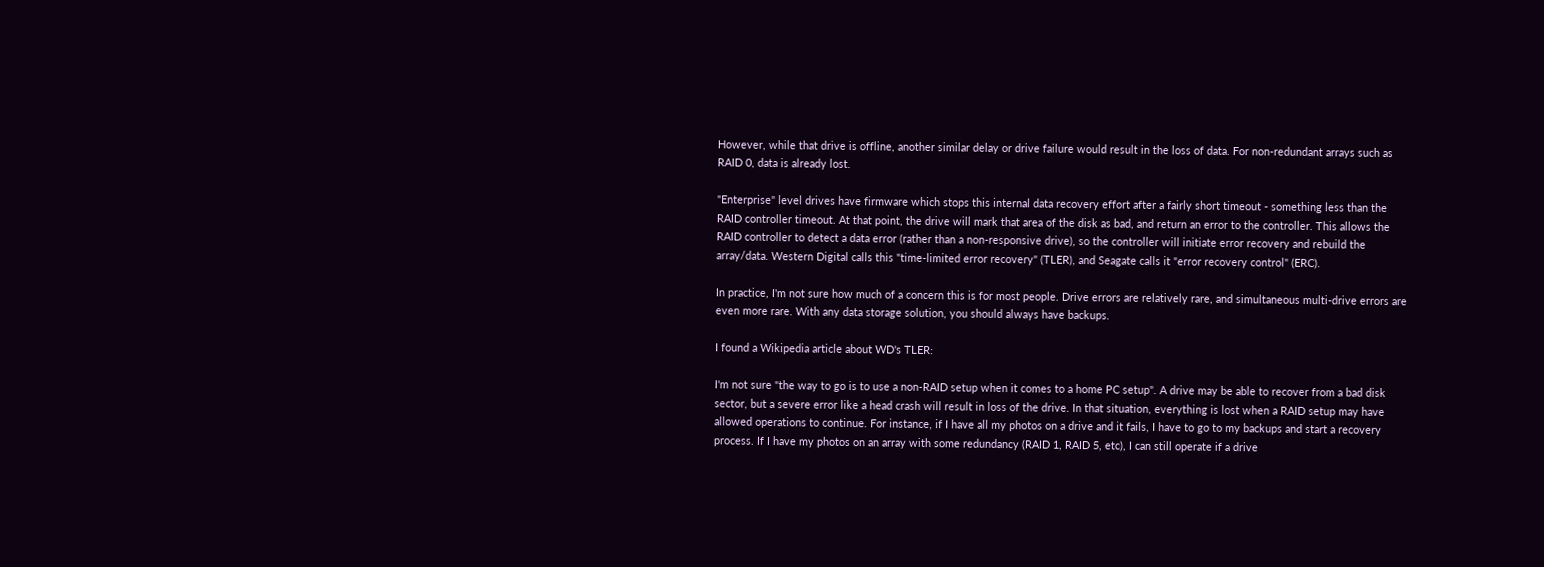However, while that drive is offline, another similar delay or drive failure would result in the loss of data. For non-redundant arrays such as RAID 0, data is already lost.

"Enterprise" level drives have firmware which stops this internal data recovery effort after a fairly short timeout - something less than the RAID controller timeout. At that point, the drive will mark that area of the disk as bad, and return an error to the controller. This allows the RAID controller to detect a data error (rather than a non-responsive drive), so the controller will initiate error recovery and rebuild the array/data. Western Digital calls this "time-limited error recovery" (TLER), and Seagate calls it "error recovery control" (ERC).

In practice, I'm not sure how much of a concern this is for most people. Drive errors are relatively rare, and simultaneous multi-drive errors are even more rare. With any data storage solution, you should always have backups.

I found a Wikipedia article about WD's TLER:

I'm not sure "the way to go is to use a non-RAID setup when it comes to a home PC setup". A drive may be able to recover from a bad disk sector, but a severe error like a head crash will result in loss of the drive. In that situation, everything is lost when a RAID setup may have allowed operations to continue. For instance, if I have all my photos on a drive and it fails, I have to go to my backups and start a recovery process. If I have my photos on an array with some redundancy (RAID 1, RAID 5, etc), I can still operate if a drive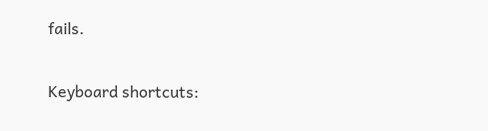fails.

Keyboard shortcuts: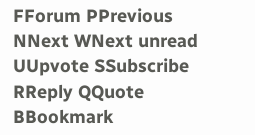FForum PPrevious NNext WNext unread UUpvote SSubscribe RReply QQuote BBookmark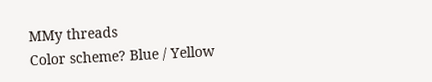MMy threads
Color scheme? Blue / Yellow